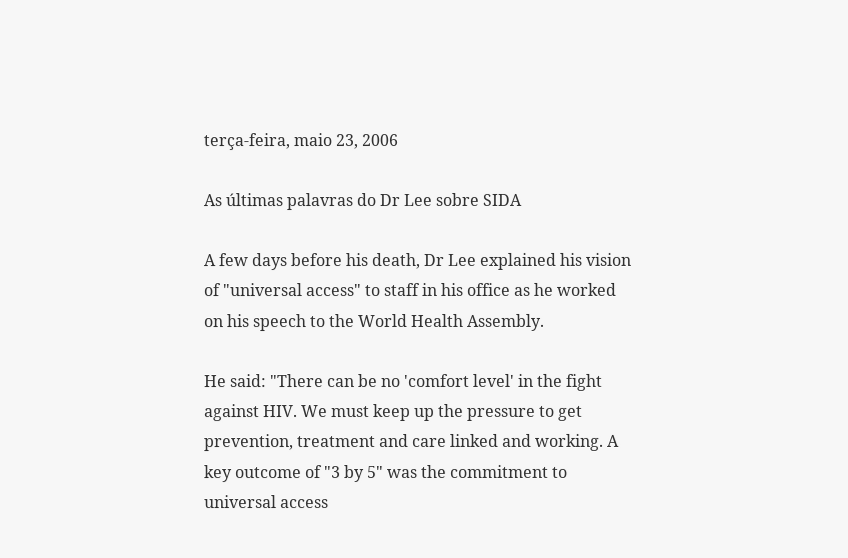terça-feira, maio 23, 2006

As últimas palavras do Dr Lee sobre SIDA

A few days before his death, Dr Lee explained his vision of "universal access" to staff in his office as he worked on his speech to the World Health Assembly.

He said: "There can be no 'comfort level' in the fight against HIV. We must keep up the pressure to get prevention, treatment and care linked and working. A key outcome of "3 by 5" was the commitment to universal access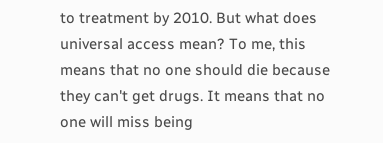to treatment by 2010. But what does universal access mean? To me, this means that no one should die because they can't get drugs. It means that no one will miss being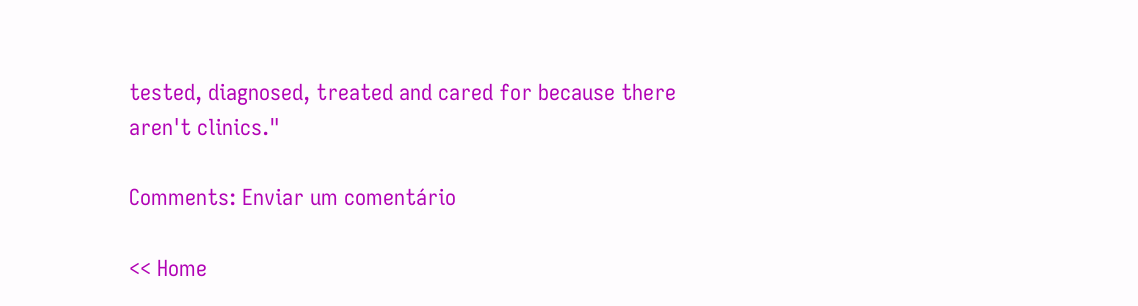tested, diagnosed, treated and cared for because there aren't clinics."

Comments: Enviar um comentário

<< Home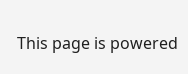This page is powered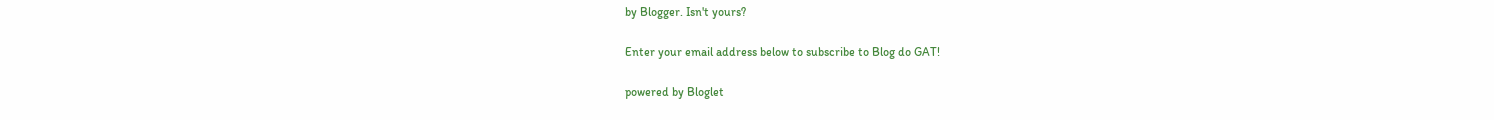by Blogger. Isn't yours?

Enter your email address below to subscribe to Blog do GAT!

powered by Bloglet